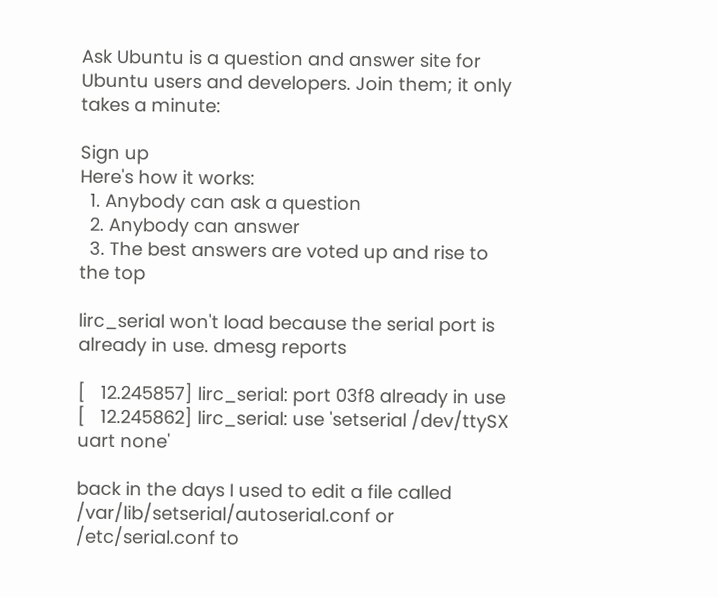Ask Ubuntu is a question and answer site for Ubuntu users and developers. Join them; it only takes a minute:

Sign up
Here's how it works:
  1. Anybody can ask a question
  2. Anybody can answer
  3. The best answers are voted up and rise to the top

lirc_serial won't load because the serial port is already in use. dmesg reports

[   12.245857] lirc_serial: port 03f8 already in use
[   12.245862] lirc_serial: use 'setserial /dev/ttySX uart none'

back in the days I used to edit a file called /var/lib/setserial/autoserial.conf or /etc/serial.conf to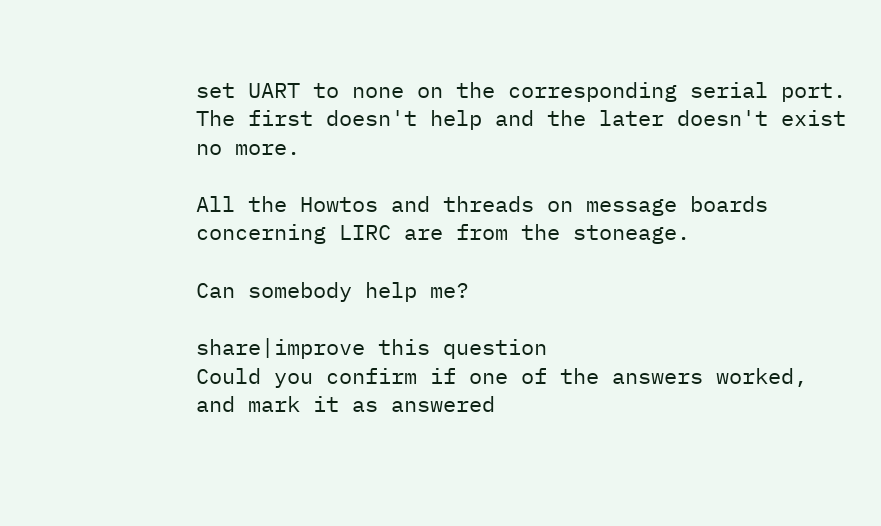set UART to none on the corresponding serial port. The first doesn't help and the later doesn't exist no more.

All the Howtos and threads on message boards concerning LIRC are from the stoneage.

Can somebody help me?

share|improve this question
Could you confirm if one of the answers worked, and mark it as answered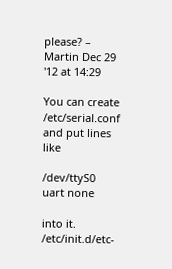please? – Martin Dec 29 '12 at 14:29

You can create /etc/serial.conf and put lines like

/dev/ttyS0 uart none

into it. /etc/init.d/etc-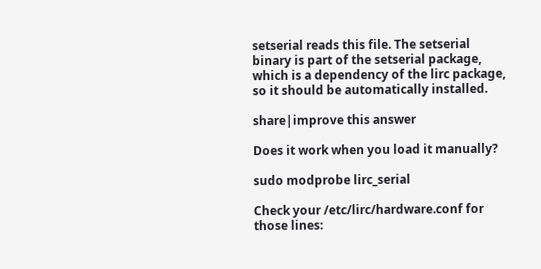setserial reads this file. The setserial binary is part of the setserial package, which is a dependency of the lirc package, so it should be automatically installed.

share|improve this answer

Does it work when you load it manually?

sudo modprobe lirc_serial

Check your /etc/lirc/hardware.conf for those lines: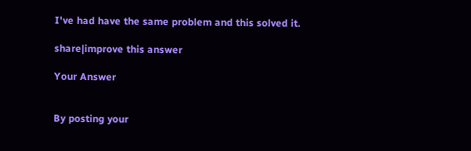I've had have the same problem and this solved it.

share|improve this answer

Your Answer


By posting your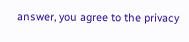answer, you agree to the privacy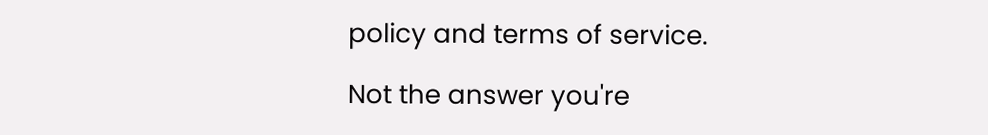policy and terms of service.

Not the answer you're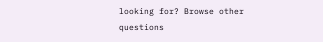looking for? Browse other questions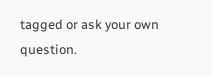tagged or ask your own question.